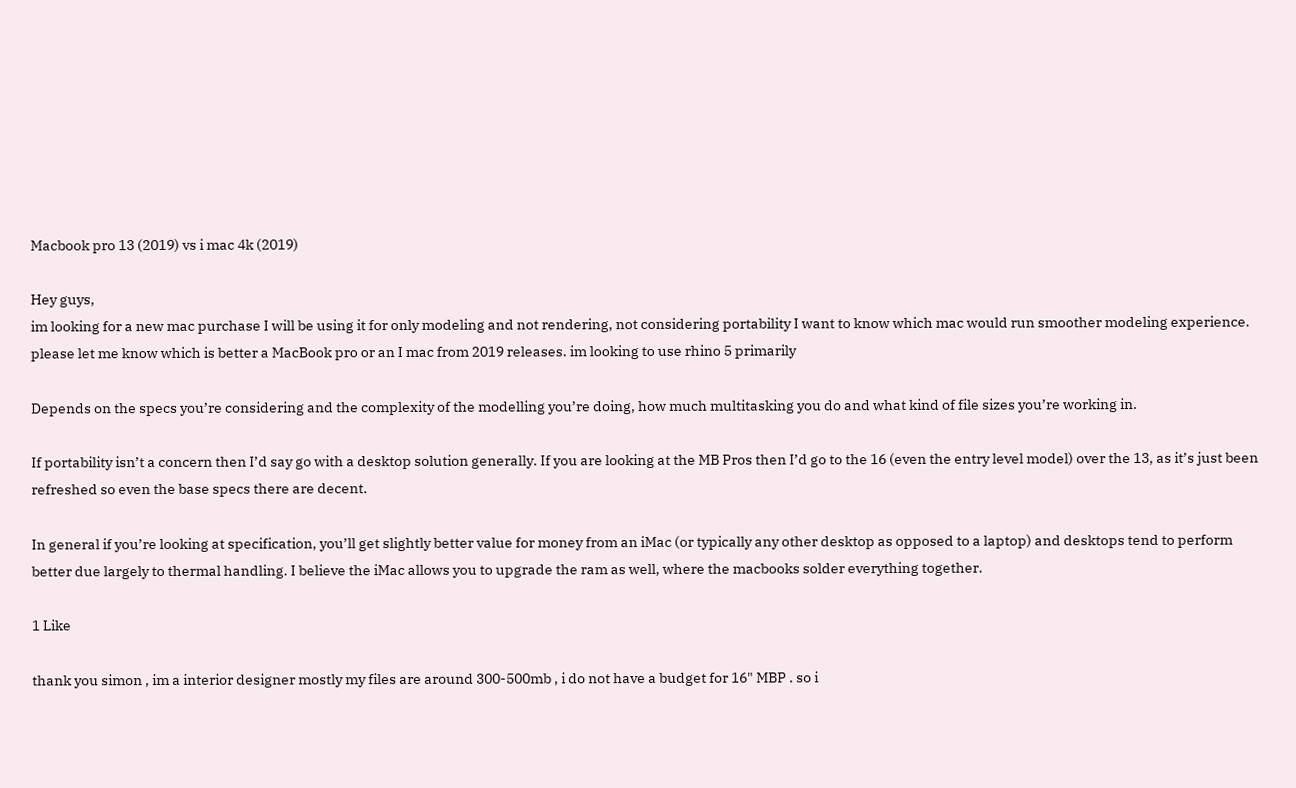Macbook pro 13 (2019) vs i mac 4k (2019)

Hey guys,
im looking for a new mac purchase I will be using it for only modeling and not rendering, not considering portability I want to know which mac would run smoother modeling experience. please let me know which is better a MacBook pro or an I mac from 2019 releases. im looking to use rhino 5 primarily

Depends on the specs you’re considering and the complexity of the modelling you’re doing, how much multitasking you do and what kind of file sizes you’re working in.

If portability isn’t a concern then I’d say go with a desktop solution generally. If you are looking at the MB Pros then I’d go to the 16 (even the entry level model) over the 13, as it’s just been refreshed so even the base specs there are decent.

In general if you’re looking at specification, you’ll get slightly better value for money from an iMac (or typically any other desktop as opposed to a laptop) and desktops tend to perform better due largely to thermal handling. I believe the iMac allows you to upgrade the ram as well, where the macbooks solder everything together.

1 Like

thank you simon , im a interior designer mostly my files are around 300-500mb , i do not have a budget for 16" MBP . so i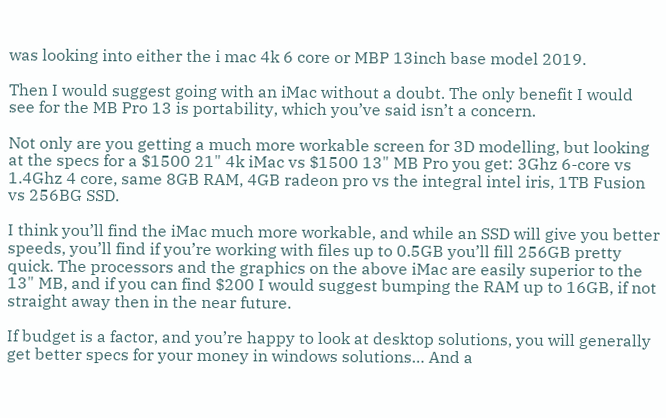was looking into either the i mac 4k 6 core or MBP 13inch base model 2019.

Then I would suggest going with an iMac without a doubt. The only benefit I would see for the MB Pro 13 is portability, which you’ve said isn’t a concern.

Not only are you getting a much more workable screen for 3D modelling, but looking at the specs for a $1500 21" 4k iMac vs $1500 13" MB Pro you get: 3Ghz 6-core vs 1.4Ghz 4 core, same 8GB RAM, 4GB radeon pro vs the integral intel iris, 1TB Fusion vs 256BG SSD.

I think you’ll find the iMac much more workable, and while an SSD will give you better speeds, you’ll find if you’re working with files up to 0.5GB you’ll fill 256GB pretty quick. The processors and the graphics on the above iMac are easily superior to the 13" MB, and if you can find $200 I would suggest bumping the RAM up to 16GB, if not straight away then in the near future.

If budget is a factor, and you’re happy to look at desktop solutions, you will generally get better specs for your money in windows solutions… And a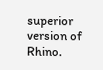superior version of Rhino.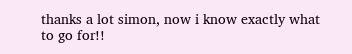thanks a lot simon, now i know exactly what to go for!!